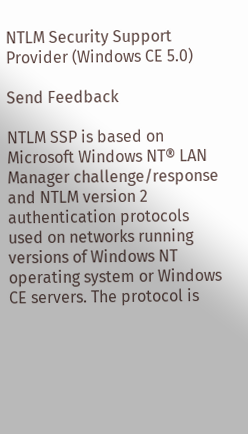NTLM Security Support Provider (Windows CE 5.0)

Send Feedback

NTLM SSP is based on Microsoft Windows NT® LAN Manager challenge/response and NTLM version 2 authentication protocols used on networks running versions of Windows NT operating system or Windows CE servers. The protocol is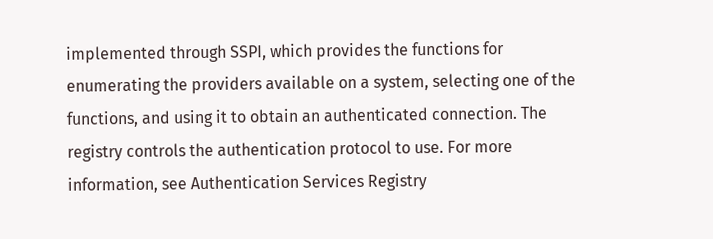implemented through SSPI, which provides the functions for enumerating the providers available on a system, selecting one of the functions, and using it to obtain an authenticated connection. The registry controls the authentication protocol to use. For more information, see Authentication Services Registry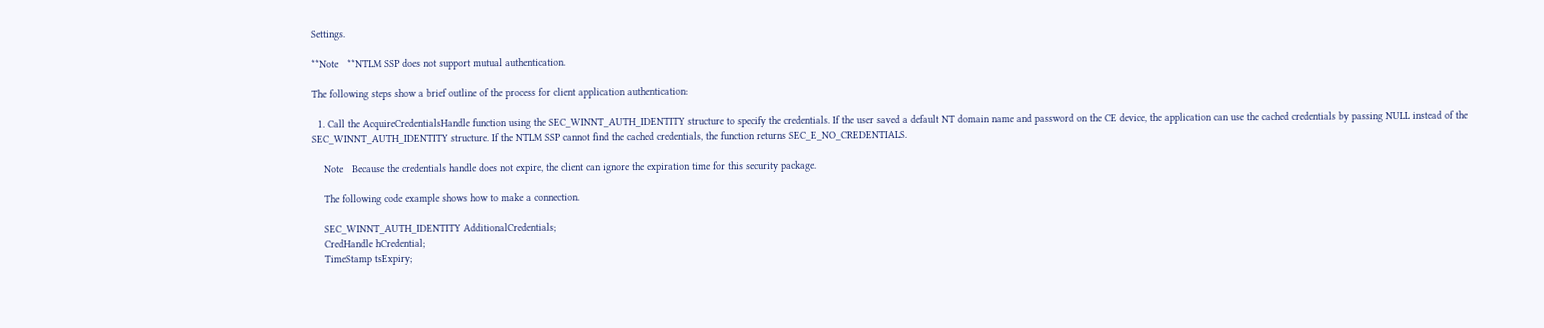Settings.

**Note   **NTLM SSP does not support mutual authentication.

The following steps show a brief outline of the process for client application authentication:

  1. Call the AcquireCredentialsHandle function using the SEC_WINNT_AUTH_IDENTITY structure to specify the credentials. If the user saved a default NT domain name and password on the CE device, the application can use the cached credentials by passing NULL instead of the SEC_WINNT_AUTH_IDENTITY structure. If the NTLM SSP cannot find the cached credentials, the function returns SEC_E_NO_CREDENTIALS.

    Note   Because the credentials handle does not expire, the client can ignore the expiration time for this security package.

    The following code example shows how to make a connection.

    SEC_WINNT_AUTH_IDENTITY AdditionalCredentials;
    CredHandle hCredential;
    TimeStamp tsExpiry;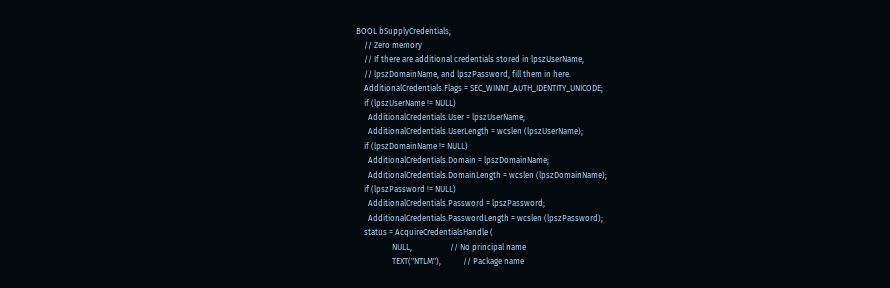BOOL bSupplyCredentials;
    // Zero memory
    // If there are additional credentials stored in lpszUserName,
    // lpszDomainName, and lpszPassword, fill them in here.
    AdditionalCredentials.Flags = SEC_WINNT_AUTH_IDENTITY_UNICODE;
    if (lpszUserName != NULL)
      AdditionalCredentials.User = lpszUserName;
      AdditionalCredentials.UserLength = wcslen (lpszUserName);
    if (lpszDomainName != NULL)
      AdditionalCredentials.Domain = lpszDomainName;
      AdditionalCredentials.DomainLength = wcslen (lpszDomainName);
    if (lpszPassword != NULL)
      AdditionalCredentials.Password = lpszPassword;
      AdditionalCredentials.PasswordLength = wcslen (lpszPassword);
    status = AcquireCredentialsHandle (
                  NULL,                   // No principal name
                  TEXT("NTLM"),           // Package name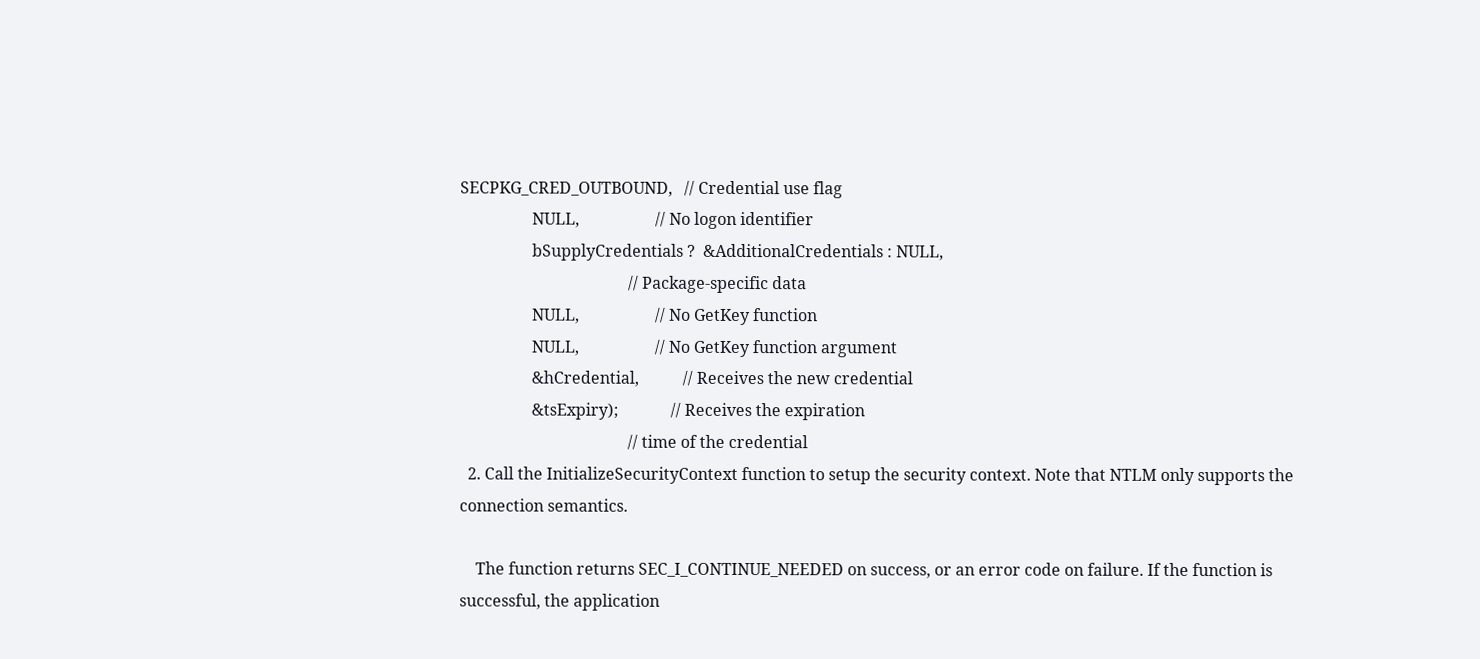SECPKG_CRED_OUTBOUND,   // Credential use flag
                  NULL,                   // No logon identifier
                  bSupplyCredentials ?  &AdditionalCredentials : NULL,
                                          // Package-specific data
                  NULL,                   // No GetKey function
                  NULL,                   // No GetKey function argument
                  &hCredential,           // Receives the new credential
                  &tsExpiry);             // Receives the expiration
                                          // time of the credential
  2. Call the InitializeSecurityContext function to setup the security context. Note that NTLM only supports the connection semantics.

    The function returns SEC_I_CONTINUE_NEEDED on success, or an error code on failure. If the function is successful, the application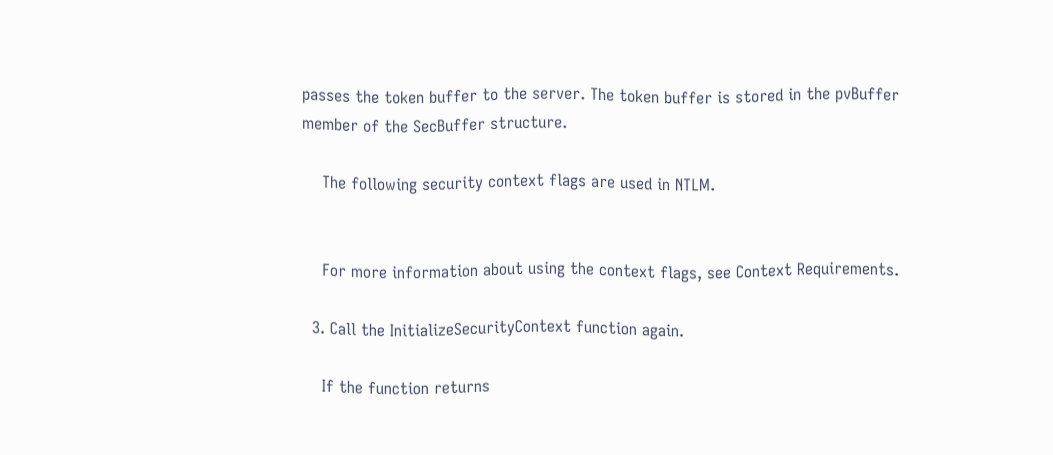passes the token buffer to the server. The token buffer is stored in the pvBuffer member of the SecBuffer structure.

    The following security context flags are used in NTLM.


    For more information about using the context flags, see Context Requirements.

  3. Call the InitializeSecurityContext function again.

    If the function returns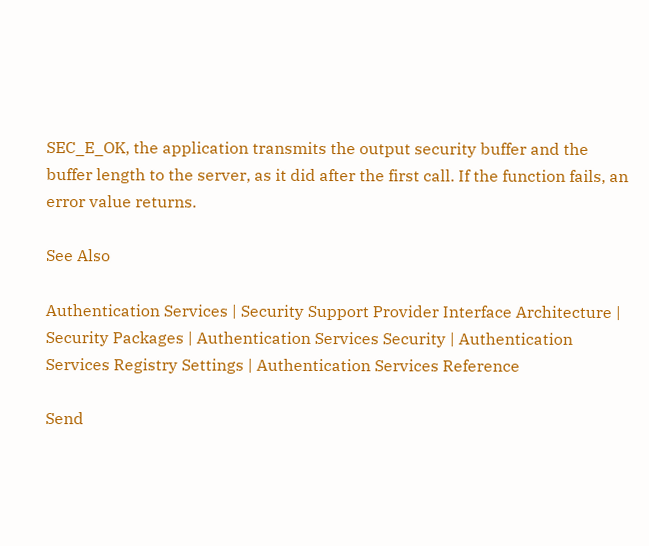SEC_E_OK, the application transmits the output security buffer and the buffer length to the server, as it did after the first call. If the function fails, an error value returns.

See Also

Authentication Services | Security Support Provider Interface Architecture | Security Packages | Authentication Services Security | Authentication Services Registry Settings | Authentication Services Reference

Send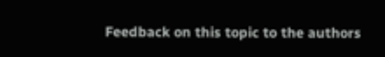Feedback on this topic to the authors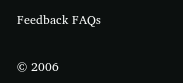Feedback FAQs

© 2006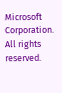Microsoft Corporation. All rights reserved.